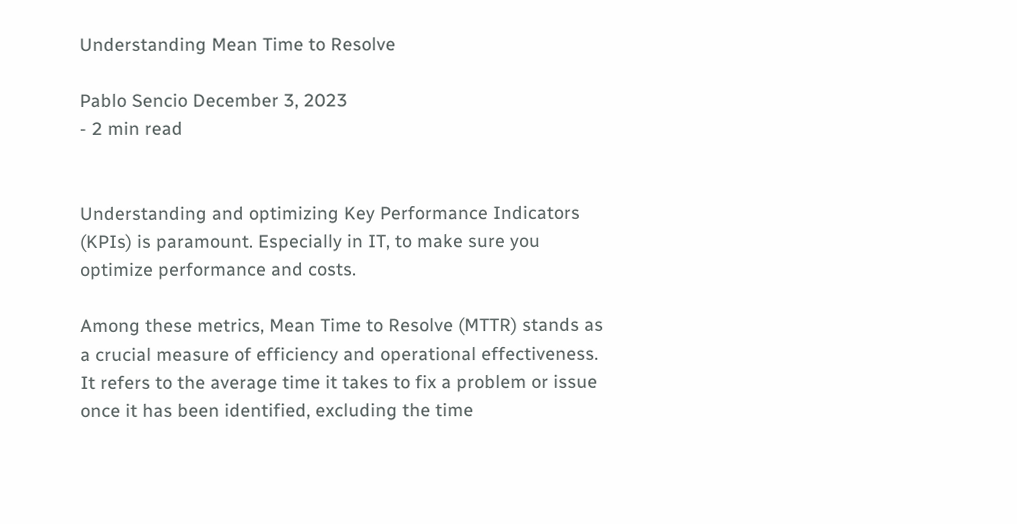Understanding Mean Time to Resolve

Pablo Sencio December 3, 2023
- 2 min read


Understanding and optimizing Key Performance Indicators (KPIs) is paramount. Especially in IT, to make sure you optimize performance and costs.

Among these metrics, Mean Time to Resolve (MTTR) stands as a crucial measure of efficiency and operational effectiveness. It refers to the average time it takes to fix a problem or issue once it has been identified, excluding the time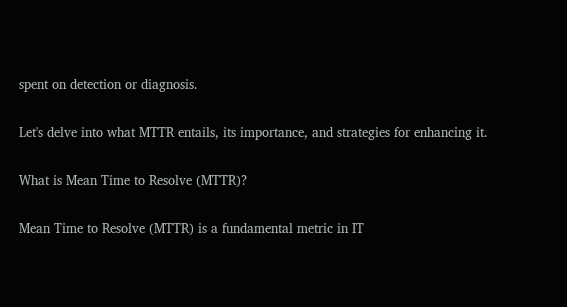spent on detection or diagnosis.

Let's delve into what MTTR entails, its importance, and strategies for enhancing it.

What is Mean Time to Resolve (MTTR)?

Mean Time to Resolve (MTTR) is a fundamental metric in IT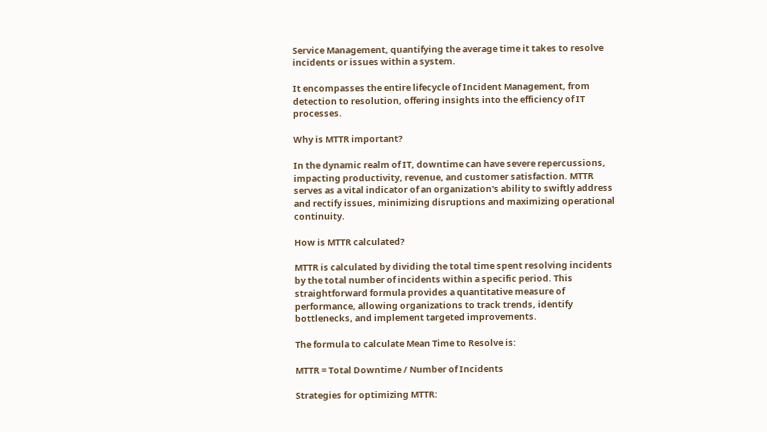Service Management, quantifying the average time it takes to resolve incidents or issues within a system.

It encompasses the entire lifecycle of Incident Management, from detection to resolution, offering insights into the efficiency of IT processes.

Why is MTTR important?

In the dynamic realm of IT, downtime can have severe repercussions, impacting productivity, revenue, and customer satisfaction. MTTR serves as a vital indicator of an organization's ability to swiftly address and rectify issues, minimizing disruptions and maximizing operational continuity.

How is MTTR calculated?

MTTR is calculated by dividing the total time spent resolving incidents by the total number of incidents within a specific period. This straightforward formula provides a quantitative measure of performance, allowing organizations to track trends, identify bottlenecks, and implement targeted improvements.

The formula to calculate Mean Time to Resolve is:

MTTR = Total Downtime / Number of Incidents

Strategies for optimizing MTTR: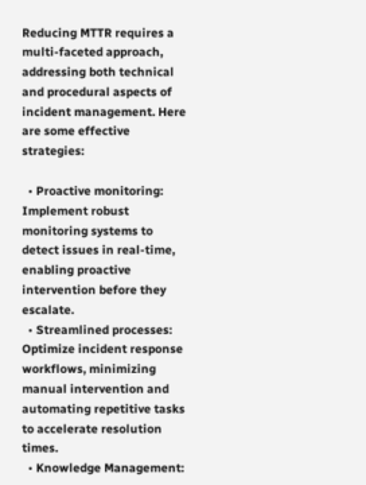Reducing MTTR requires a multi-faceted approach, addressing both technical and procedural aspects of incident management. Here are some effective strategies:

  • Proactive monitoring: Implement robust monitoring systems to detect issues in real-time, enabling proactive intervention before they escalate.
  • Streamlined processes: Optimize incident response workflows, minimizing manual intervention and automating repetitive tasks to accelerate resolution times.
  • Knowledge Management: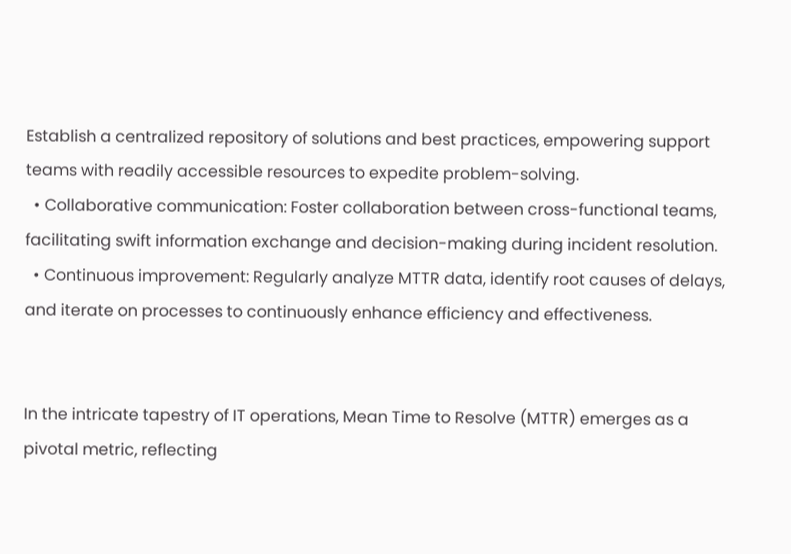Establish a centralized repository of solutions and best practices, empowering support teams with readily accessible resources to expedite problem-solving.
  • Collaborative communication: Foster collaboration between cross-functional teams, facilitating swift information exchange and decision-making during incident resolution.
  • Continuous improvement: Regularly analyze MTTR data, identify root causes of delays, and iterate on processes to continuously enhance efficiency and effectiveness.


In the intricate tapestry of IT operations, Mean Time to Resolve (MTTR) emerges as a pivotal metric, reflecting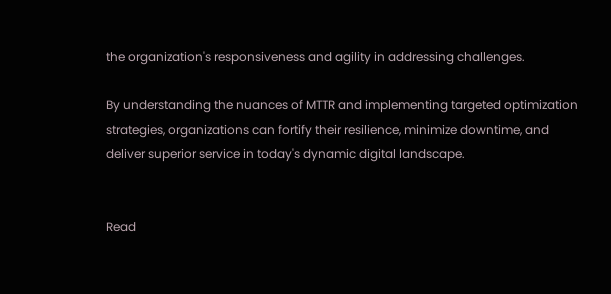the organization's responsiveness and agility in addressing challenges.

By understanding the nuances of MTTR and implementing targeted optimization strategies, organizations can fortify their resilience, minimize downtime, and deliver superior service in today's dynamic digital landscape.


Read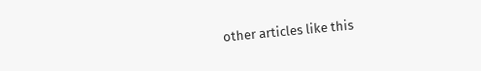other articles like this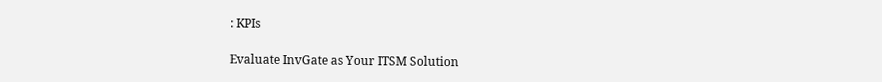: KPIs

Evaluate InvGate as Your ITSM Solution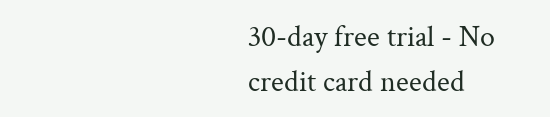30-day free trial - No credit card needed